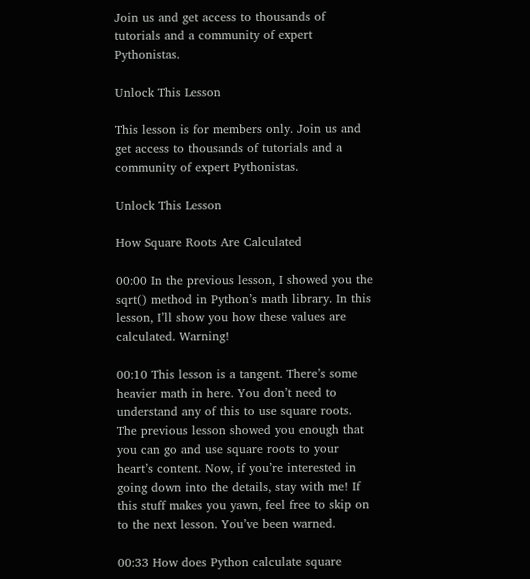Join us and get access to thousands of tutorials and a community of expert Pythonistas.

Unlock This Lesson

This lesson is for members only. Join us and get access to thousands of tutorials and a community of expert Pythonistas.

Unlock This Lesson

How Square Roots Are Calculated

00:00 In the previous lesson, I showed you the sqrt() method in Python’s math library. In this lesson, I’ll show you how these values are calculated. Warning!

00:10 This lesson is a tangent. There’s some heavier math in here. You don’t need to understand any of this to use square roots. The previous lesson showed you enough that you can go and use square roots to your heart’s content. Now, if you’re interested in going down into the details, stay with me! If this stuff makes you yawn, feel free to skip on to the next lesson. You’ve been warned.

00:33 How does Python calculate square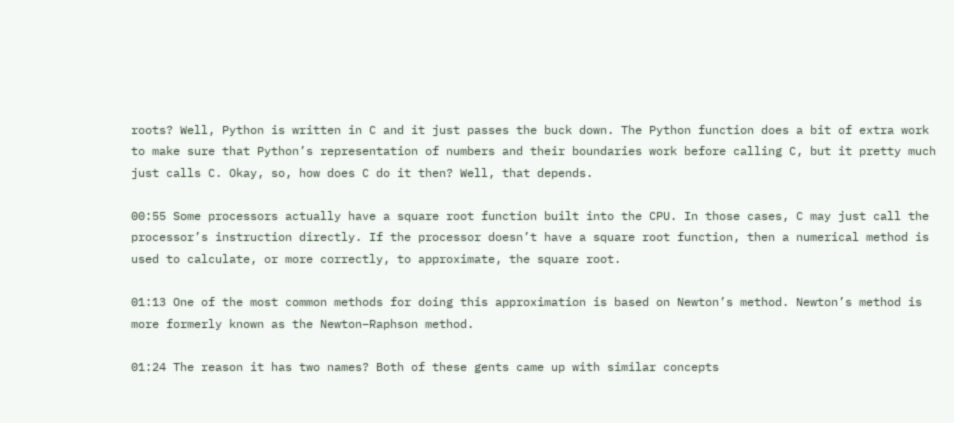roots? Well, Python is written in C and it just passes the buck down. The Python function does a bit of extra work to make sure that Python’s representation of numbers and their boundaries work before calling C, but it pretty much just calls C. Okay, so, how does C do it then? Well, that depends.

00:55 Some processors actually have a square root function built into the CPU. In those cases, C may just call the processor’s instruction directly. If the processor doesn’t have a square root function, then a numerical method is used to calculate, or more correctly, to approximate, the square root.

01:13 One of the most common methods for doing this approximation is based on Newton’s method. Newton’s method is more formerly known as the Newton–Raphson method.

01:24 The reason it has two names? Both of these gents came up with similar concepts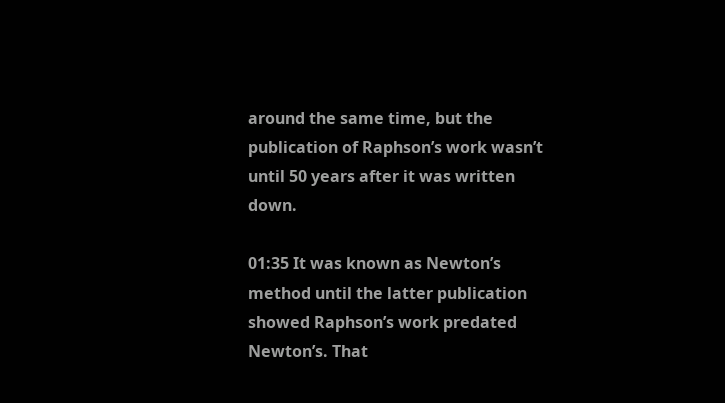around the same time, but the publication of Raphson’s work wasn’t until 50 years after it was written down.

01:35 It was known as Newton’s method until the latter publication showed Raphson’s work predated Newton’s. That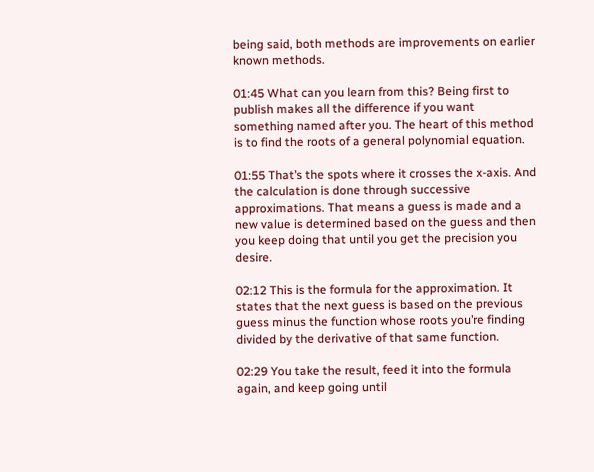being said, both methods are improvements on earlier known methods.

01:45 What can you learn from this? Being first to publish makes all the difference if you want something named after you. The heart of this method is to find the roots of a general polynomial equation.

01:55 That’s the spots where it crosses the x-axis. And the calculation is done through successive approximations. That means a guess is made and a new value is determined based on the guess and then you keep doing that until you get the precision you desire.

02:12 This is the formula for the approximation. It states that the next guess is based on the previous guess minus the function whose roots you’re finding divided by the derivative of that same function.

02:29 You take the result, feed it into the formula again, and keep going until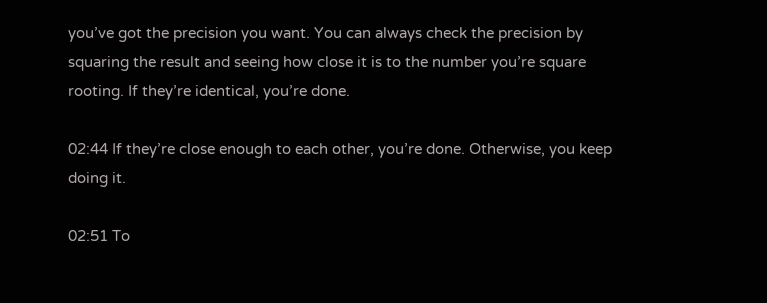you’ve got the precision you want. You can always check the precision by squaring the result and seeing how close it is to the number you’re square rooting. If they’re identical, you’re done.

02:44 If they’re close enough to each other, you’re done. Otherwise, you keep doing it.

02:51 To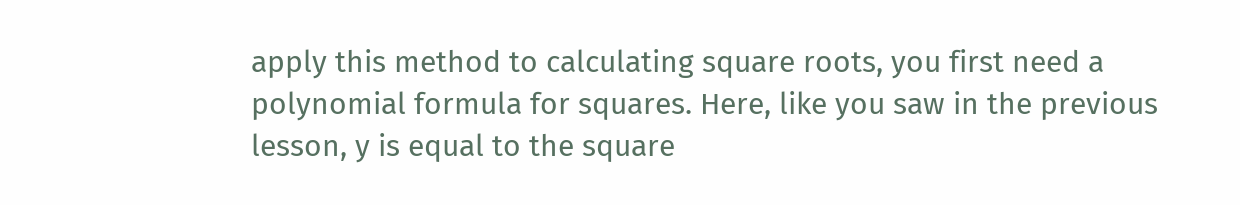apply this method to calculating square roots, you first need a polynomial formula for squares. Here, like you saw in the previous lesson, y is equal to the square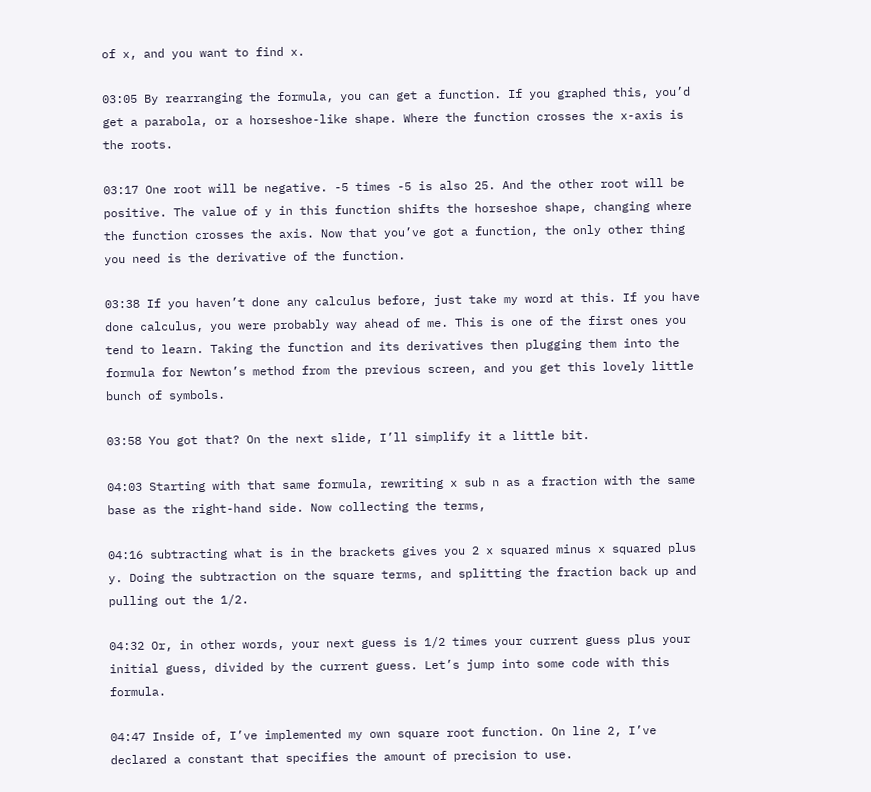of x, and you want to find x.

03:05 By rearranging the formula, you can get a function. If you graphed this, you’d get a parabola, or a horseshoe-like shape. Where the function crosses the x-axis is the roots.

03:17 One root will be negative. -5 times -5 is also 25. And the other root will be positive. The value of y in this function shifts the horseshoe shape, changing where the function crosses the axis. Now that you’ve got a function, the only other thing you need is the derivative of the function.

03:38 If you haven’t done any calculus before, just take my word at this. If you have done calculus, you were probably way ahead of me. This is one of the first ones you tend to learn. Taking the function and its derivatives then plugging them into the formula for Newton’s method from the previous screen, and you get this lovely little bunch of symbols.

03:58 You got that? On the next slide, I’ll simplify it a little bit.

04:03 Starting with that same formula, rewriting x sub n as a fraction with the same base as the right-hand side. Now collecting the terms,

04:16 subtracting what is in the brackets gives you 2 x squared minus x squared plus y. Doing the subtraction on the square terms, and splitting the fraction back up and pulling out the 1/2.

04:32 Or, in other words, your next guess is 1/2 times your current guess plus your initial guess, divided by the current guess. Let’s jump into some code with this formula.

04:47 Inside of, I’ve implemented my own square root function. On line 2, I’ve declared a constant that specifies the amount of precision to use.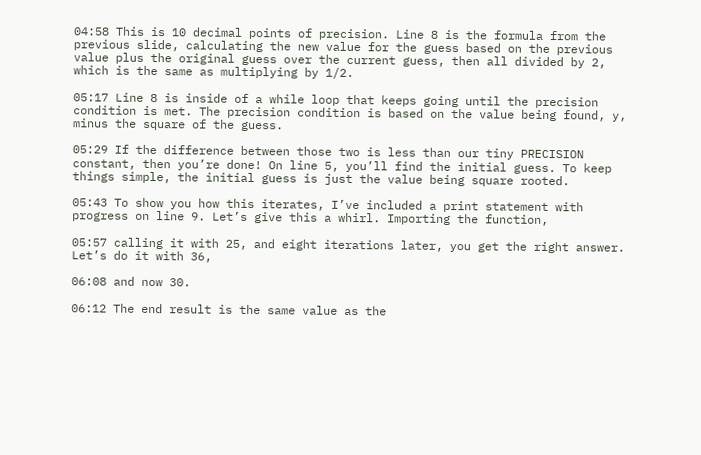04:58 This is 10 decimal points of precision. Line 8 is the formula from the previous slide, calculating the new value for the guess based on the previous value plus the original guess over the current guess, then all divided by 2, which is the same as multiplying by 1/2.

05:17 Line 8 is inside of a while loop that keeps going until the precision condition is met. The precision condition is based on the value being found, y, minus the square of the guess.

05:29 If the difference between those two is less than our tiny PRECISION constant, then you’re done! On line 5, you’ll find the initial guess. To keep things simple, the initial guess is just the value being square rooted.

05:43 To show you how this iterates, I’ve included a print statement with progress on line 9. Let’s give this a whirl. Importing the function,

05:57 calling it with 25, and eight iterations later, you get the right answer. Let’s do it with 36,

06:08 and now 30.

06:12 The end result is the same value as the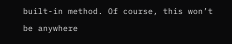built-in method. Of course, this won’t be anywhere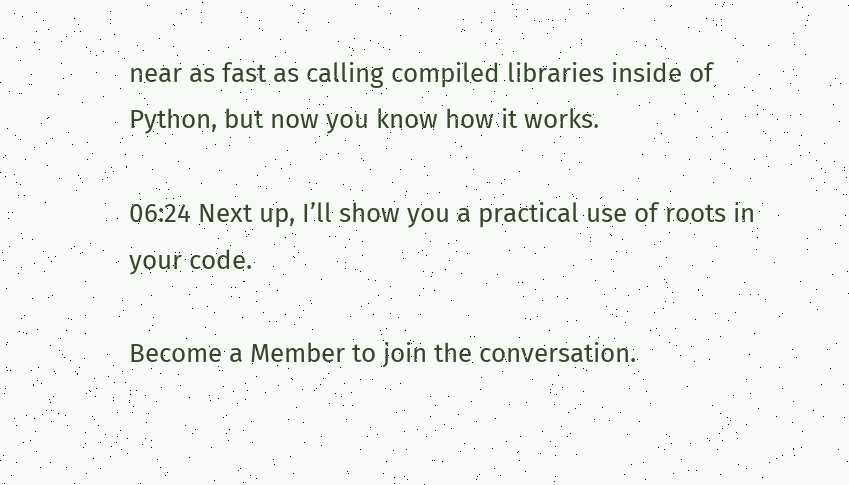near as fast as calling compiled libraries inside of Python, but now you know how it works.

06:24 Next up, I’ll show you a practical use of roots in your code.

Become a Member to join the conversation.